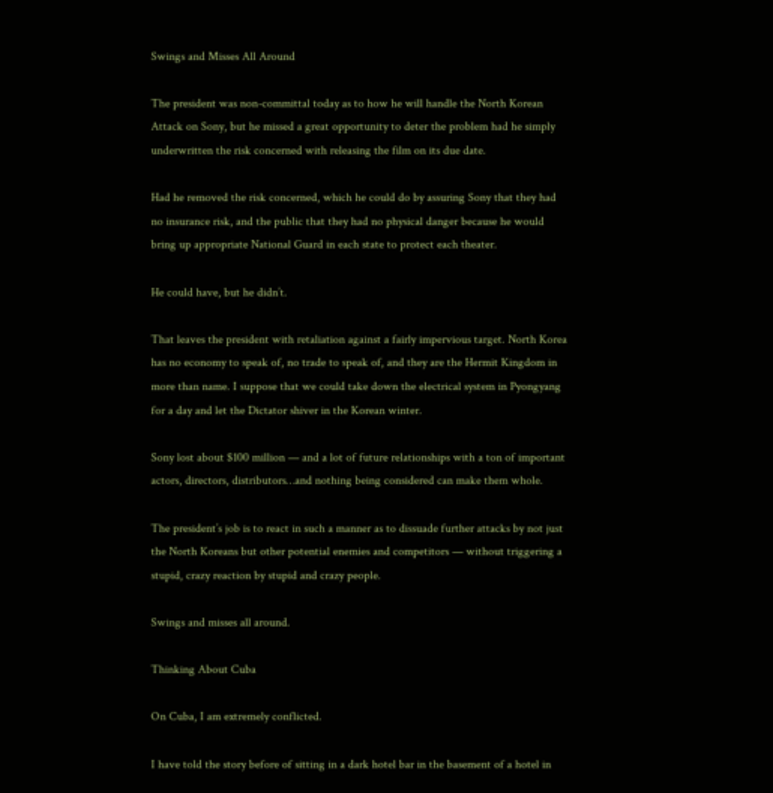Swings and Misses All Around

The president was non-committal today as to how he will handle the North Korean Attack on Sony, but he missed a great opportunity to deter the problem had he simply underwritten the risk concerned with releasing the film on its due date.

Had he removed the risk concerned, which he could do by assuring Sony that they had no insurance risk, and the public that they had no physical danger because he would bring up appropriate National Guard in each state to protect each theater.

He could have, but he didn’t.

That leaves the president with retaliation against a fairly impervious target. North Korea has no economy to speak of, no trade to speak of, and they are the Hermit Kingdom in more than name. I suppose that we could take down the electrical system in Pyongyang for a day and let the Dictator shiver in the Korean winter.

Sony lost about $100 million — and a lot of future relationships with a ton of important actors, directors, distributors…and nothing being considered can make them whole.

The president’s job is to react in such a manner as to dissuade further attacks by not just the North Koreans but other potential enemies and competitors — without triggering a stupid, crazy reaction by stupid and crazy people.

Swings and misses all around.

Thinking About Cuba

On Cuba, I am extremely conflicted.

I have told the story before of sitting in a dark hotel bar in the basement of a hotel in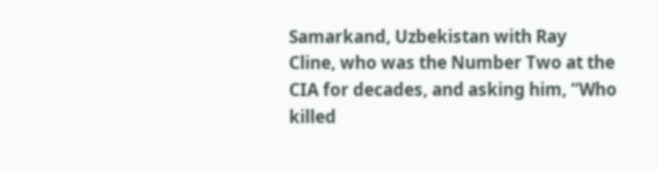Samarkand, Uzbekistan with Ray Cline, who was the Number Two at the CIA for decades, and asking him, “Who killed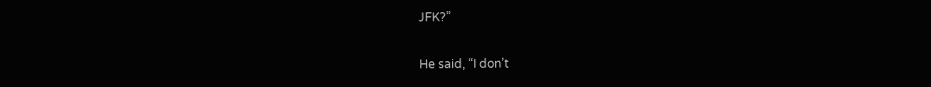JFK?”

He said, “I don’t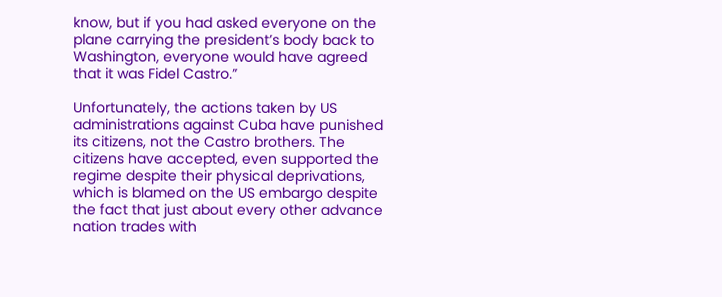know, but if you had asked everyone on the plane carrying the president’s body back to Washington, everyone would have agreed that it was Fidel Castro.”

Unfortunately, the actions taken by US administrations against Cuba have punished its citizens, not the Castro brothers. The citizens have accepted, even supported the regime despite their physical deprivations, which is blamed on the US embargo despite the fact that just about every other advance nation trades with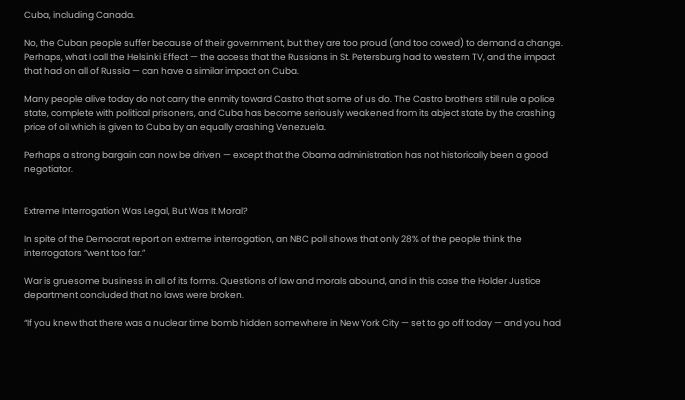Cuba, including Canada.

No, the Cuban people suffer because of their government, but they are too proud (and too cowed) to demand a change. Perhaps, what I call the Helsinki Effect — the access that the Russians in St. Petersburg had to western TV, and the impact that had on all of Russia — can have a similar impact on Cuba.

Many people alive today do not carry the enmity toward Castro that some of us do. The Castro brothers still rule a police state, complete with political prisoners, and Cuba has become seriously weakened from its abject state by the crashing price of oil which is given to Cuba by an equally crashing Venezuela.

Perhaps a strong bargain can now be driven — except that the Obama administration has not historically been a good negotiator.


Extreme Interrogation Was Legal, But Was It Moral?

In spite of the Democrat report on extreme interrogation, an NBC poll shows that only 28% of the people think the interrogators “went too far.”

War is gruesome business in all of its forms. Questions of law and morals abound, and in this case the Holder Justice department concluded that no laws were broken.

“If you knew that there was a nuclear time bomb hidden somewhere in New York City — set to go off today — and you had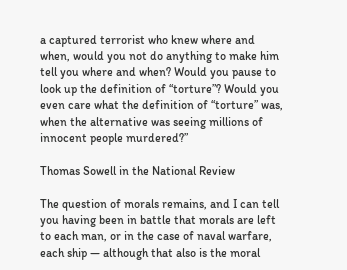a captured terrorist who knew where and when, would you not do anything to make him tell you where and when? Would you pause to look up the definition of “torture”? Would you even care what the definition of “torture” was, when the alternative was seeing millions of innocent people murdered?”

Thomas Sowell in the National Review

The question of morals remains, and I can tell you having been in battle that morals are left to each man, or in the case of naval warfare, each ship — although that also is the moral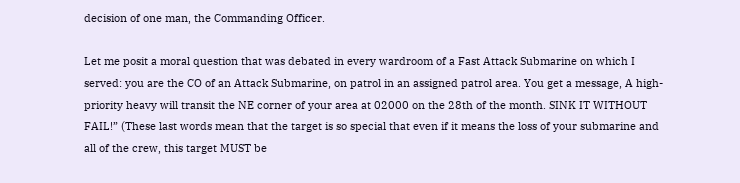decision of one man, the Commanding Officer.

Let me posit a moral question that was debated in every wardroom of a Fast Attack Submarine on which I served: you are the CO of an Attack Submarine, on patrol in an assigned patrol area. You get a message, A high-priority heavy will transit the NE corner of your area at 02000 on the 28th of the month. SINK IT WITHOUT FAIL!” (These last words mean that the target is so special that even if it means the loss of your submarine and all of the crew, this target MUST be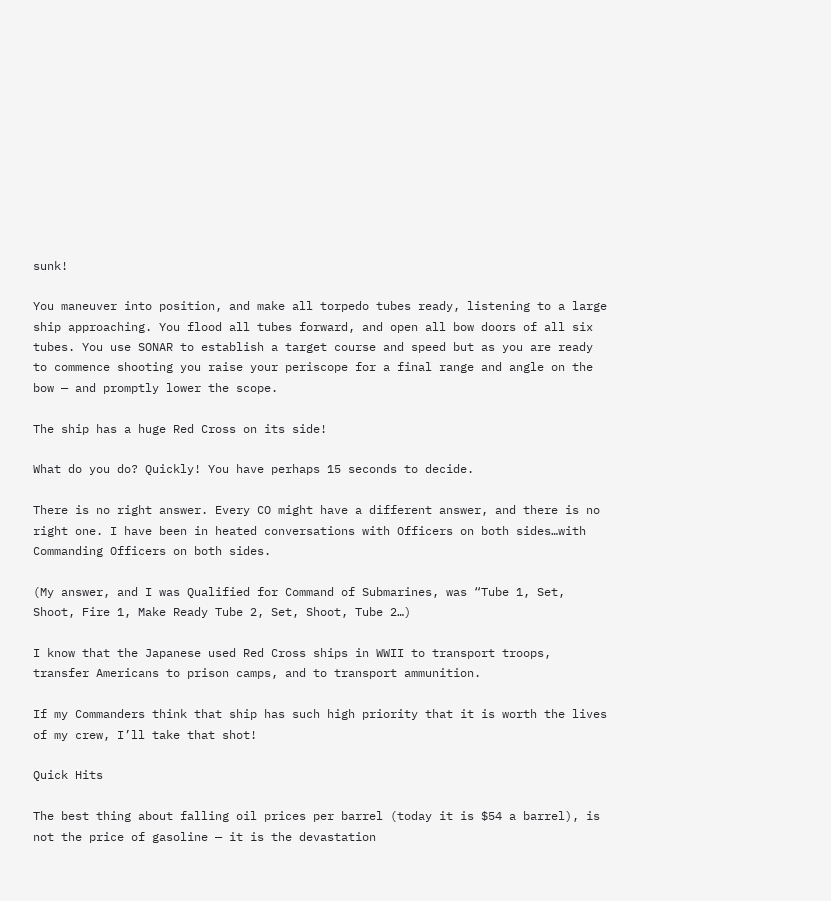sunk!

You maneuver into position, and make all torpedo tubes ready, listening to a large ship approaching. You flood all tubes forward, and open all bow doors of all six tubes. You use SONAR to establish a target course and speed but as you are ready to commence shooting you raise your periscope for a final range and angle on the bow — and promptly lower the scope.

The ship has a huge Red Cross on its side!

What do you do? Quickly! You have perhaps 15 seconds to decide.

There is no right answer. Every CO might have a different answer, and there is no right one. I have been in heated conversations with Officers on both sides…with Commanding Officers on both sides.

(My answer, and I was Qualified for Command of Submarines, was “Tube 1, Set, Shoot, Fire 1, Make Ready Tube 2, Set, Shoot, Tube 2…)

I know that the Japanese used Red Cross ships in WWII to transport troops, transfer Americans to prison camps, and to transport ammunition.

If my Commanders think that ship has such high priority that it is worth the lives of my crew, I’ll take that shot!

Quick Hits

The best thing about falling oil prices per barrel (today it is $54 a barrel), is not the price of gasoline — it is the devastation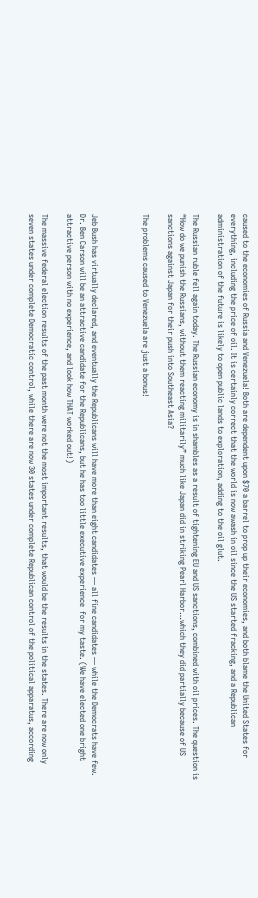caused to the economies of Russia and Venezuela! Both are dependent upon $70 a barrel to prop up their economies, and both blame the United States for everything, including the price of oil. It is certainly correct that the world is now awash in oil since the US started fracking, and a Republican administration of the future is likely to open public lands to exploration, adding to the oil glut.

The Russian ruble fell again today. The Russian economy is in shambles as a result of tightening EU and US sanctions, combined with oil prices. The question is “How do we punish the Russians, without them reacting militarily” much like Japan did in striking Pearl Harbor…which they did partially because of US sanctions against Japan for their push into Southeast Asia?

The problems caused to Venezuela are just a bonus!



Jeb Bush has virtually declared, and eventually the Republicans will have more than eight candidates — all fine candidates — while the Democrats have few. Dr. Ben Carson will be an attractive candidate for the Republicans, but he has too little executive experience  for my taste. (We have elected one bright attractive person with no experience, and look how THAT worked out!)

The massive federal election results of the past month were not the most important results, that would be the results in the states. There are now only seven states under complete Democratic control, while there are now 30 states under complete Republican control of the political apparatus, according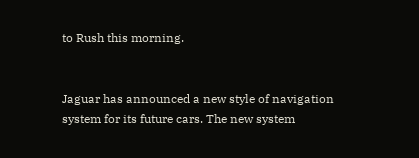to Rush this morning.


Jaguar has announced a new style of navigation system for its future cars. The new system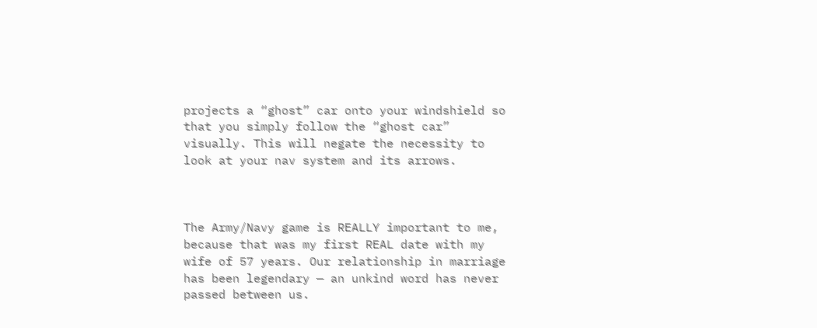projects a “ghost” car onto your windshield so that you simply follow the “ghost car” visually. This will negate the necessity to look at your nav system and its arrows.



The Army/Navy game is REALLY important to me, because that was my first REAL date with my wife of 57 years. Our relationship in marriage has been legendary — an unkind word has never passed between us.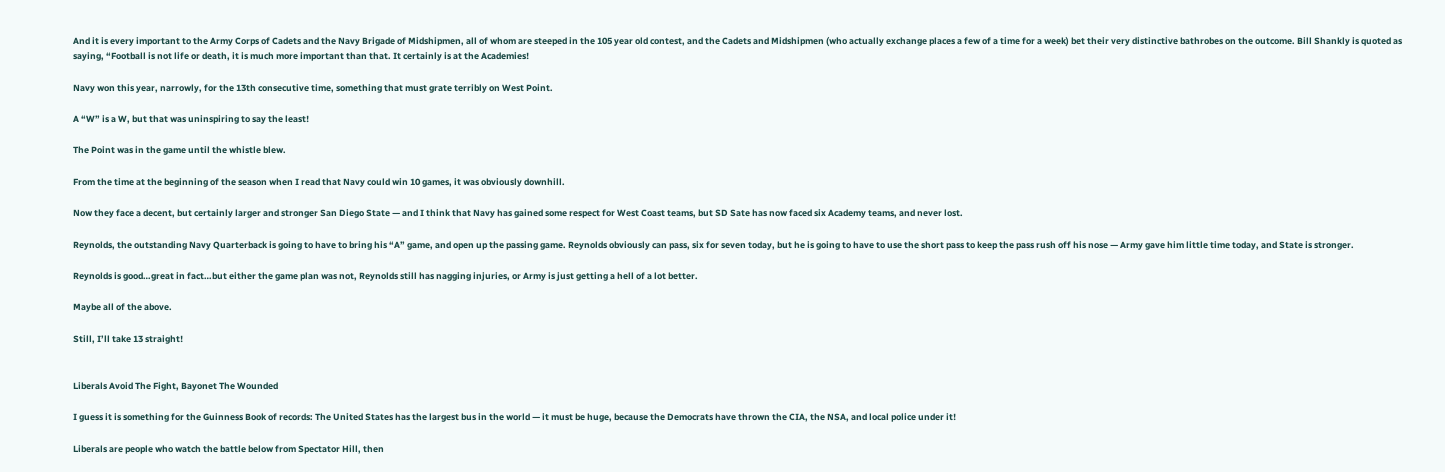And it is every important to the Army Corps of Cadets and the Navy Brigade of Midshipmen, all of whom are steeped in the 105 year old contest, and the Cadets and Midshipmen (who actually exchange places a few of a time for a week) bet their very distinctive bathrobes on the outcome. Bill Shankly is quoted as saying, “Football is not life or death, it is much more important than that. It certainly is at the Academies!

Navy won this year, narrowly, for the 13th consecutive time, something that must grate terribly on West Point.

A “W” is a W, but that was uninspiring to say the least!

The Point was in the game until the whistle blew.

From the time at the beginning of the season when I read that Navy could win 10 games, it was obviously downhill.

Now they face a decent, but certainly larger and stronger San Diego State — and I think that Navy has gained some respect for West Coast teams, but SD Sate has now faced six Academy teams, and never lost.

Reynolds, the outstanding Navy Quarterback is going to have to bring his “A” game, and open up the passing game. Reynolds obviously can pass, six for seven today, but he is going to have to use the short pass to keep the pass rush off his nose — Army gave him little time today, and State is stronger.

Reynolds is good…great in fact…but either the game plan was not, Reynolds still has nagging injuries, or Army is just getting a hell of a lot better.

Maybe all of the above.

Still, I’ll take 13 straight!


Liberals Avoid The Fight, Bayonet The Wounded

I guess it is something for the Guinness Book of records: The United States has the largest bus in the world — it must be huge, because the Democrats have thrown the CIA, the NSA, and local police under it!

Liberals are people who watch the battle below from Spectator Hill, then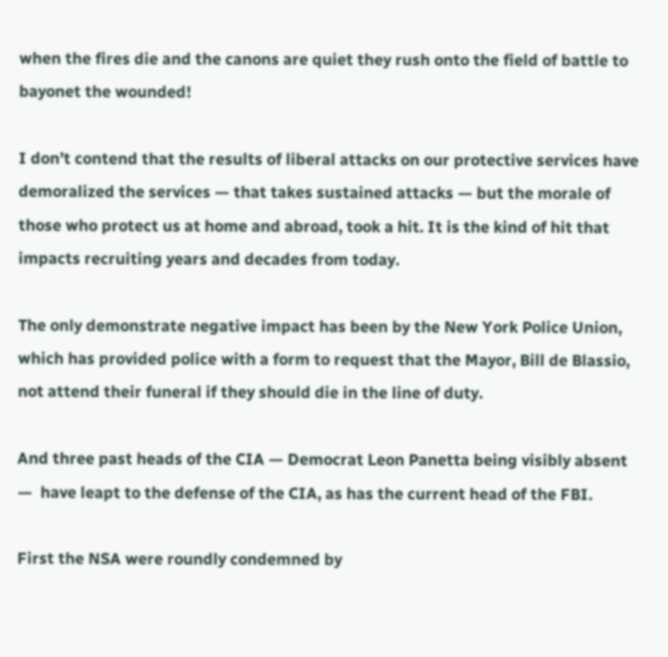when the fires die and the canons are quiet they rush onto the field of battle to bayonet the wounded!

I don’t contend that the results of liberal attacks on our protective services have demoralized the services — that takes sustained attacks — but the morale of those who protect us at home and abroad, took a hit. It is the kind of hit that impacts recruiting years and decades from today.

The only demonstrate negative impact has been by the New York Police Union, which has provided police with a form to request that the Mayor, Bill de Blassio, not attend their funeral if they should die in the line of duty.

And three past heads of the CIA — Democrat Leon Panetta being visibly absent —  have leapt to the defense of the CIA, as has the current head of the FBI.

First the NSA were roundly condemned by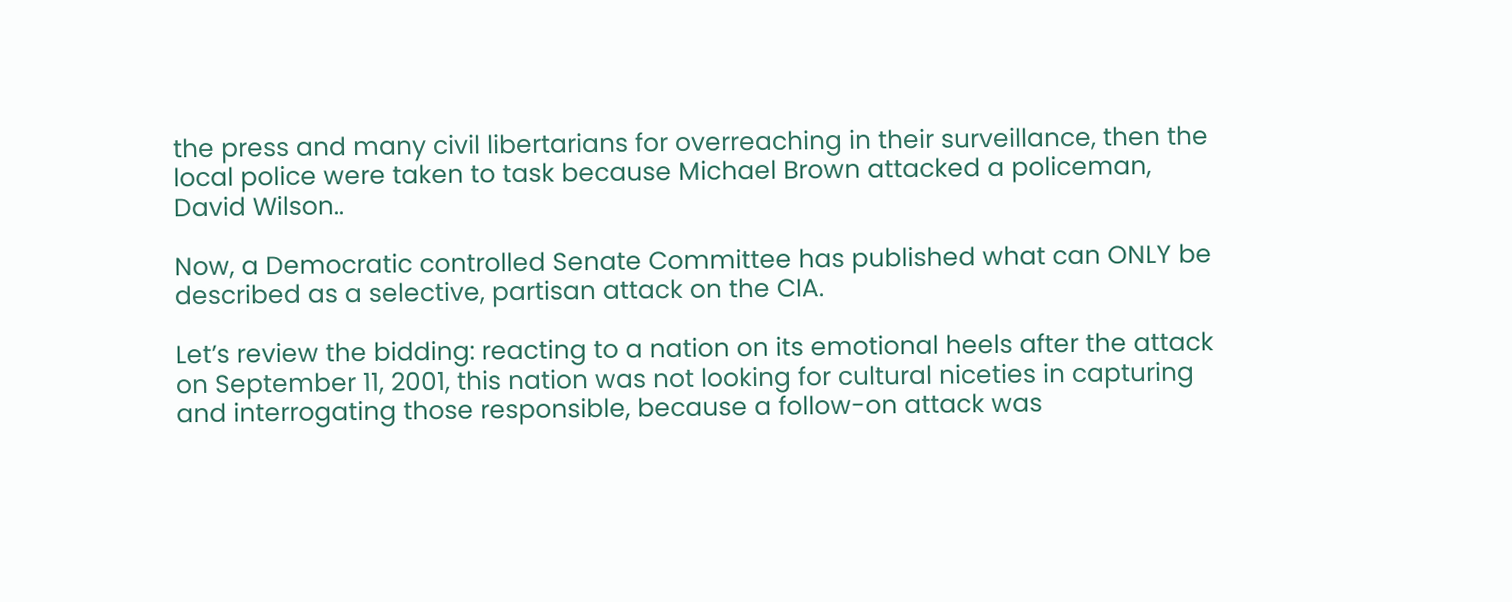the press and many civil libertarians for overreaching in their surveillance, then the local police were taken to task because Michael Brown attacked a policeman, David Wilson..

Now, a Democratic controlled Senate Committee has published what can ONLY be described as a selective, partisan attack on the CIA.

Let’s review the bidding: reacting to a nation on its emotional heels after the attack on September 11, 2001, this nation was not looking for cultural niceties in capturing and interrogating those responsible, because a follow-on attack was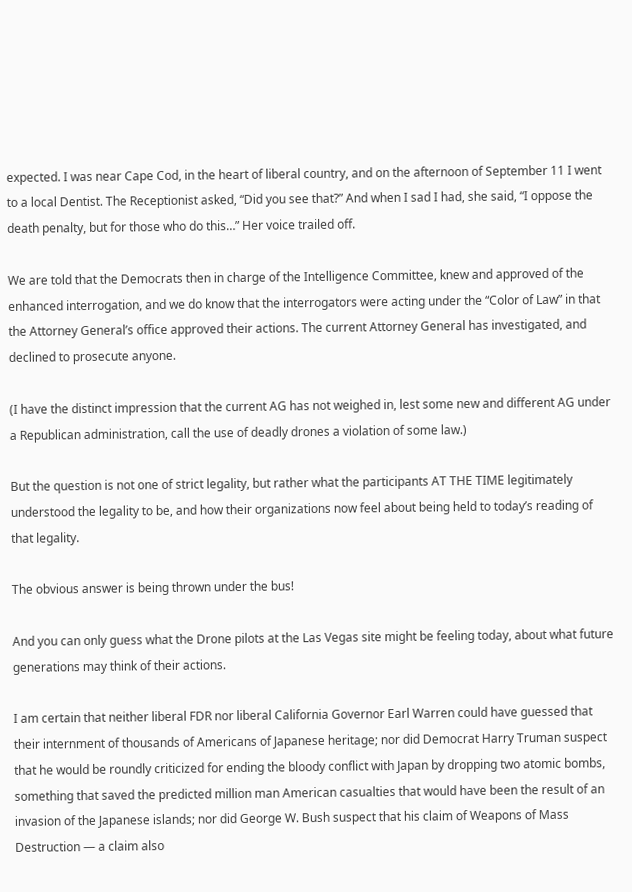expected. I was near Cape Cod, in the heart of liberal country, and on the afternoon of September 11 I went to a local Dentist. The Receptionist asked, “Did you see that?” And when I sad I had, she said, “I oppose the death penalty, but for those who do this…” Her voice trailed off.

We are told that the Democrats then in charge of the Intelligence Committee, knew and approved of the enhanced interrogation, and we do know that the interrogators were acting under the “Color of Law” in that the Attorney General’s office approved their actions. The current Attorney General has investigated, and declined to prosecute anyone.

(I have the distinct impression that the current AG has not weighed in, lest some new and different AG under a Republican administration, call the use of deadly drones a violation of some law.)

But the question is not one of strict legality, but rather what the participants AT THE TIME legitimately understood the legality to be, and how their organizations now feel about being held to today’s reading of that legality.

The obvious answer is being thrown under the bus!

And you can only guess what the Drone pilots at the Las Vegas site might be feeling today, about what future generations may think of their actions.

I am certain that neither liberal FDR nor liberal California Governor Earl Warren could have guessed that their internment of thousands of Americans of Japanese heritage; nor did Democrat Harry Truman suspect that he would be roundly criticized for ending the bloody conflict with Japan by dropping two atomic bombs, something that saved the predicted million man American casualties that would have been the result of an invasion of the Japanese islands; nor did George W. Bush suspect that his claim of Weapons of Mass Destruction — a claim also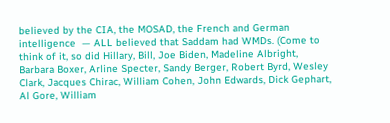believed by the CIA, the MOSAD, the French and German intelligence  — ALL believed that Saddam had WMDs. (Come to think of it, so did Hillary, Bill, Joe Biden, Madeline Albright, Barbara Boxer, Arline Specter, Sandy Berger, Robert Byrd, Wesley Clark, Jacques Chirac, William Cohen, John Edwards, Dick Gephart, Al Gore, William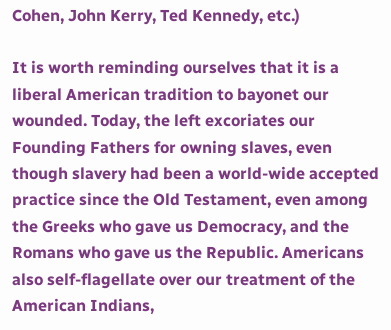Cohen, John Kerry, Ted Kennedy, etc.)

It is worth reminding ourselves that it is a liberal American tradition to bayonet our wounded. Today, the left excoriates our Founding Fathers for owning slaves, even though slavery had been a world-wide accepted practice since the Old Testament, even among the Greeks who gave us Democracy, and the Romans who gave us the Republic. Americans also self-flagellate over our treatment of the American Indians,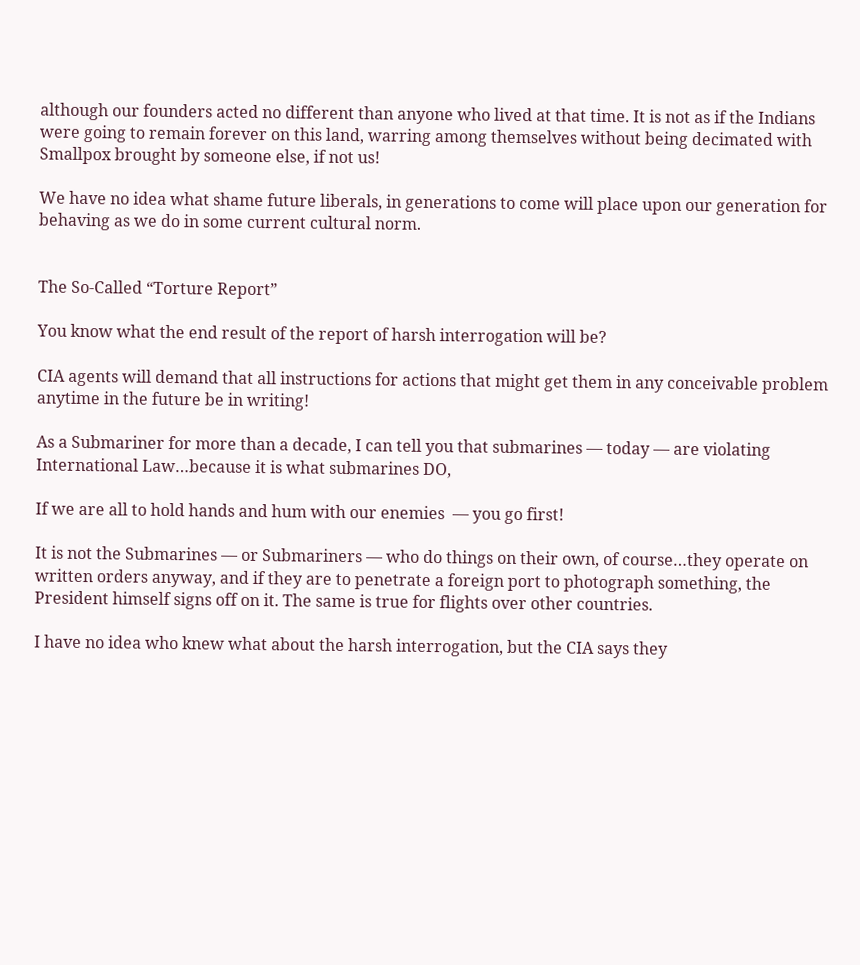although our founders acted no different than anyone who lived at that time. It is not as if the Indians were going to remain forever on this land, warring among themselves without being decimated with Smallpox brought by someone else, if not us!

We have no idea what shame future liberals, in generations to come will place upon our generation for behaving as we do in some current cultural norm.


The So-Called “Torture Report”

You know what the end result of the report of harsh interrogation will be?

CIA agents will demand that all instructions for actions that might get them in any conceivable problem anytime in the future be in writing!

As a Submariner for more than a decade, I can tell you that submarines — today — are violating International Law…because it is what submarines DO,

If we are all to hold hands and hum with our enemies  — you go first!

It is not the Submarines — or Submariners — who do things on their own, of course…they operate on written orders anyway, and if they are to penetrate a foreign port to photograph something, the President himself signs off on it. The same is true for flights over other countries.

I have no idea who knew what about the harsh interrogation, but the CIA says they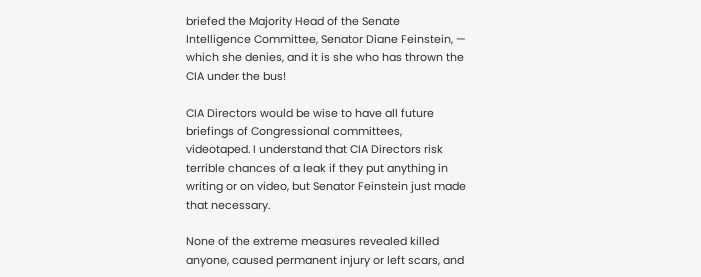briefed the Majority Head of the Senate Intelligence Committee, Senator Diane Feinstein, — which she denies, and it is she who has thrown the CIA under the bus!

CIA Directors would be wise to have all future briefings of Congressional committees, videotaped. I understand that CIA Directors risk terrible chances of a leak if they put anything in writing or on video, but Senator Feinstein just made that necessary.

None of the extreme measures revealed killed anyone, caused permanent injury or left scars, and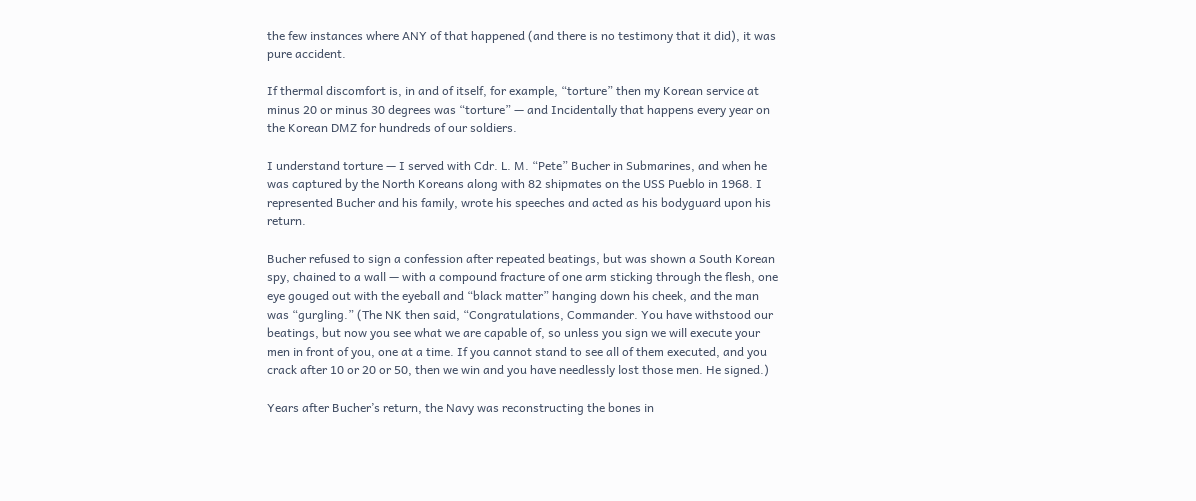the few instances where ANY of that happened (and there is no testimony that it did), it was pure accident.

If thermal discomfort is, in and of itself, for example, “torture” then my Korean service at minus 20 or minus 30 degrees was “torture” — and Incidentally that happens every year on the Korean DMZ for hundreds of our soldiers.

I understand torture — I served with Cdr. L. M. “Pete” Bucher in Submarines, and when he was captured by the North Koreans along with 82 shipmates on the USS Pueblo in 1968. I represented Bucher and his family, wrote his speeches and acted as his bodyguard upon his return.

Bucher refused to sign a confession after repeated beatings, but was shown a South Korean spy, chained to a wall — with a compound fracture of one arm sticking through the flesh, one eye gouged out with the eyeball and “black matter” hanging down his cheek, and the man was “gurgling.” (The NK then said, “Congratulations, Commander. You have withstood our beatings, but now you see what we are capable of, so unless you sign we will execute your men in front of you, one at a time. If you cannot stand to see all of them executed, and you crack after 10 or 20 or 50, then we win and you have needlessly lost those men. He signed.)

Years after Bucher’s return, the Navy was reconstructing the bones in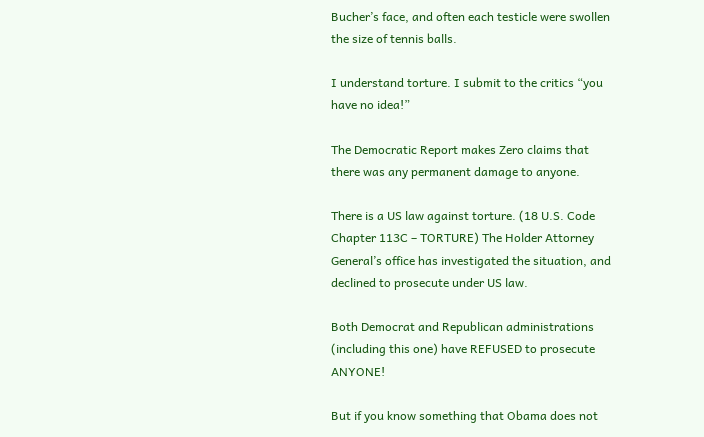Bucher’s face, and often each testicle were swollen the size of tennis balls.

I understand torture. I submit to the critics “you have no idea!”

The Democratic Report makes Zero claims that there was any permanent damage to anyone.

There is a US law against torture. (18 U.S. Code Chapter 113C – TORTURE) The Holder Attorney General’s office has investigated the situation, and declined to prosecute under US law.

Both Democrat and Republican administrations (including this one) have REFUSED to prosecute ANYONE!

But if you know something that Obama does not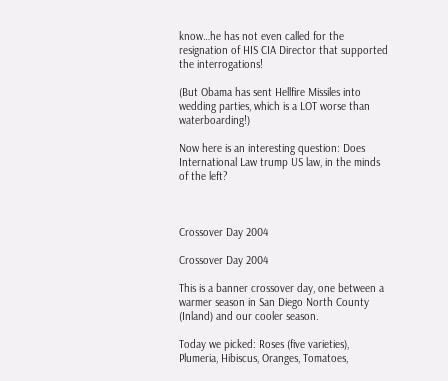know…he has not even called for the resignation of HIS CIA Director that supported the interrogations!

(But Obama has sent Hellfire Missiles into wedding parties, which is a LOT worse than waterboarding!)

Now here is an interesting question: Does International Law trump US law, in the minds of the left?



Crossover Day 2004

Crossover Day 2004

This is a banner crossover day, one between a warmer season in San Diego North County (Inland) and our cooler season.

Today we picked: Roses (five varieties), Plumeria, Hibiscus, Oranges, Tomatoes,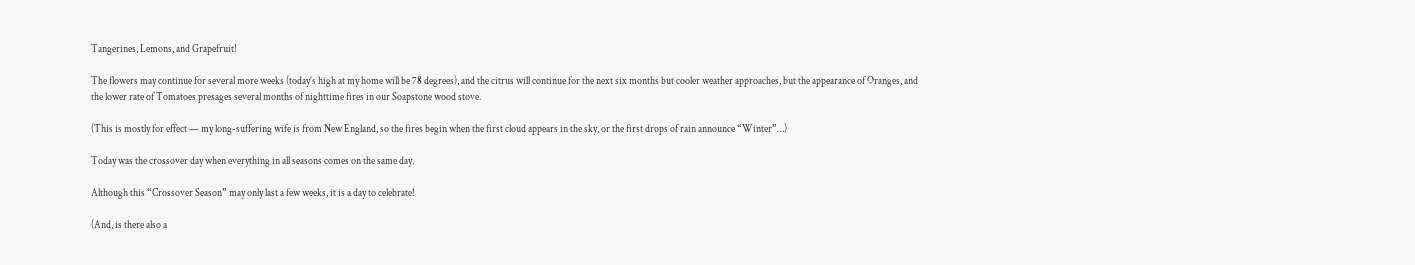Tangerines, Lemons, and Grapefruit!

The flowers may continue for several more weeks (today’s high at my home will be 78 degrees), and the citrus will continue for the next six months but cooler weather approaches, but the appearance of Oranges, and the lower rate of Tomatoes presages several months of nighttime fires in our Soapstone wood stove.

(This is mostly for effect — my long-suffering wife is from New England, so the fires begin when the first cloud appears in the sky, or the first drops of rain announce “Winter”…)

Today was the crossover day when everything in all seasons comes on the same day.

Although this “Crossover Season” may only last a few weeks, it is a day to celebrate!

(And, is there also a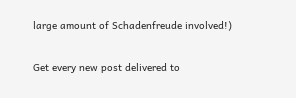large amount of Schadenfreude involved!)


Get every new post delivered to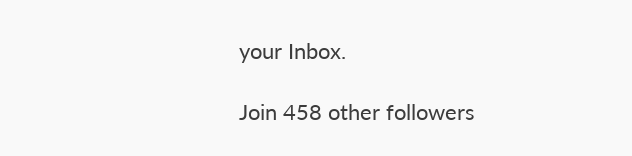your Inbox.

Join 458 other followers